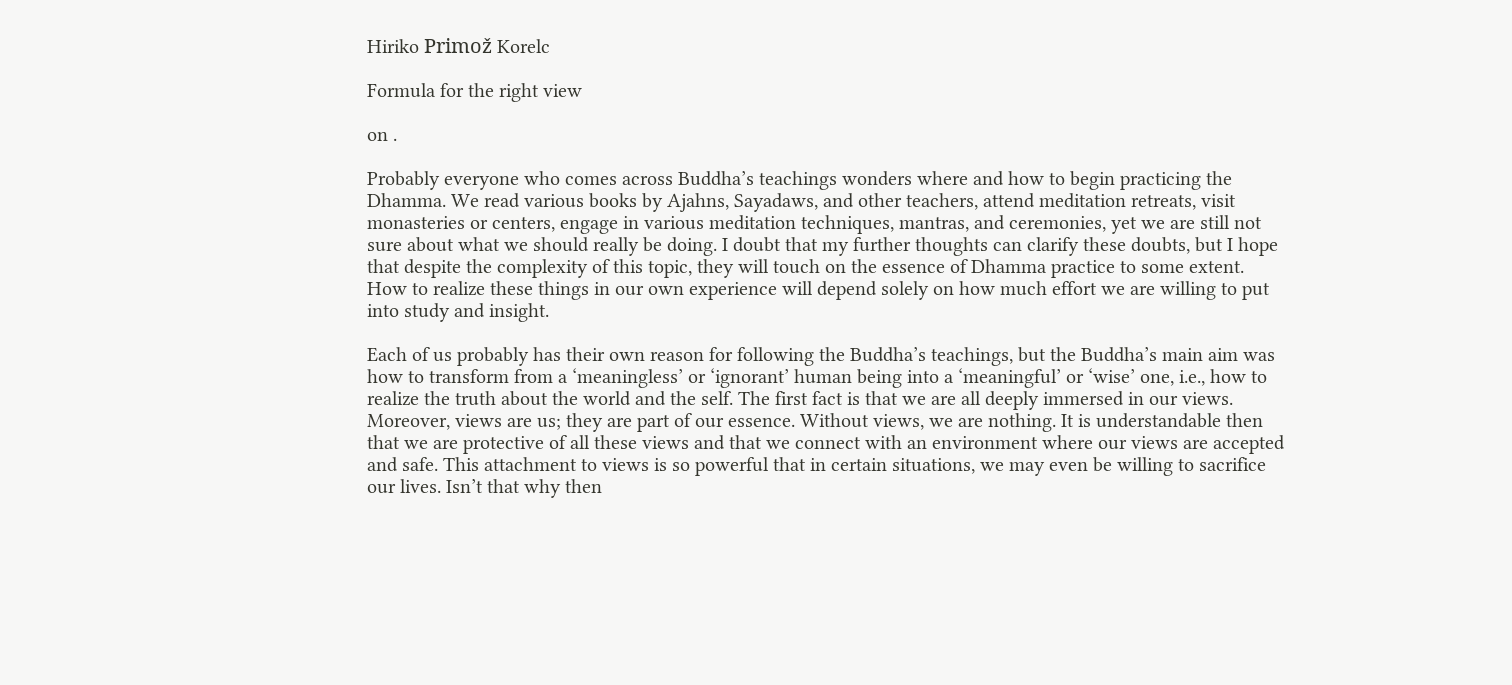Hiriko Primož Korelc

Formula for the right view

on .

Probably everyone who comes across Buddha’s teachings wonders where and how to begin practicing the Dhamma. We read various books by Ajahns, Sayadaws, and other teachers, attend meditation retreats, visit monasteries or centers, engage in various meditation techniques, mantras, and ceremonies, yet we are still not sure about what we should really be doing. I doubt that my further thoughts can clarify these doubts, but I hope that despite the complexity of this topic, they will touch on the essence of Dhamma practice to some extent. How to realize these things in our own experience will depend solely on how much effort we are willing to put into study and insight.

Each of us probably has their own reason for following the Buddha’s teachings, but the Buddha’s main aim was how to transform from a ‘meaningless’ or ‘ignorant’ human being into a ‘meaningful’ or ‘wise’ one, i.e., how to realize the truth about the world and the self. The first fact is that we are all deeply immersed in our views. Moreover, views are us; they are part of our essence. Without views, we are nothing. It is understandable then that we are protective of all these views and that we connect with an environment where our views are accepted and safe. This attachment to views is so powerful that in certain situations, we may even be willing to sacrifice our lives. Isn’t that why then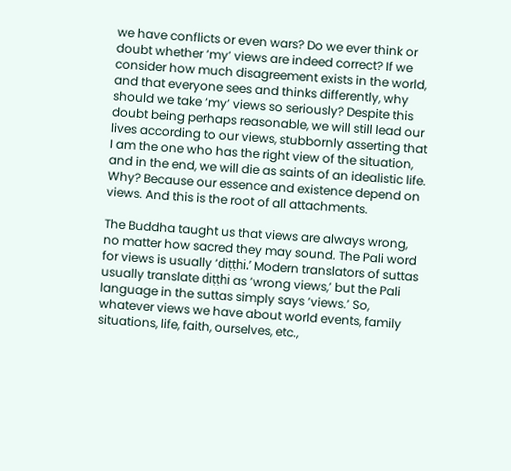we have conflicts or even wars? Do we ever think or doubt whether ‘my’ views are indeed correct? If we consider how much disagreement exists in the world, and that everyone sees and thinks differently, why should we take ‘my’ views so seriously? Despite this doubt being perhaps reasonable, we will still lead our lives according to our views, stubbornly asserting that I am the one who has the right view of the situation, and in the end, we will die as saints of an idealistic life. Why? Because our essence and existence depend on views. And this is the root of all attachments.

The Buddha taught us that views are always wrong, no matter how sacred they may sound. The Pali word for views is usually ‘diṭṭhi.’ Modern translators of suttas usually translate diṭṭhi as ‘wrong views,’ but the Pali language in the suttas simply says ‘views.’ So, whatever views we have about world events, family situations, life, faith, ourselves, etc.,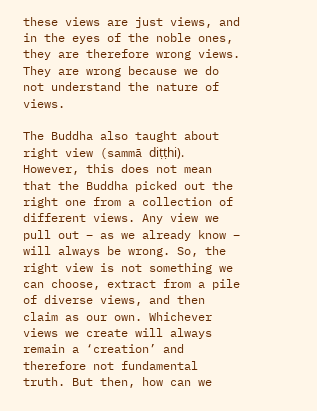these views are just views, and in the eyes of the noble ones, they are therefore wrong views. They are wrong because we do not understand the nature of views.

The Buddha also taught about right view (sammā diṭṭhi). However, this does not mean that the Buddha picked out the right one from a collection of different views. Any view we pull out – as we already know – will always be wrong. So, the right view is not something we can choose, extract from a pile of diverse views, and then claim as our own. Whichever views we create will always remain a ‘creation’ and therefore not fundamental truth. But then, how can we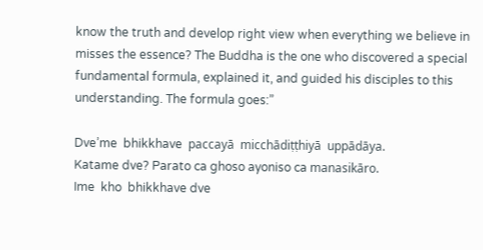know the truth and develop right view when everything we believe in misses the essence? The Buddha is the one who discovered a special fundamental formula, explained it, and guided his disciples to this understanding. The formula goes:”

Dve’me  bhikkhave  paccayā  micchādiṭṭhiyā  uppādāya.
Katame dve? Parato ca ghoso ayoniso ca manasikāro.
Ime  kho  bhikkhave dve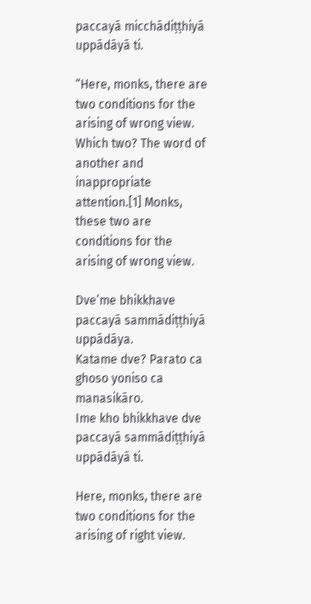paccayā micchādiṭṭhiyā uppādāyā ti.

“Here, monks, there are two conditions for the arising of wrong view. Which two? The word of another and inappropriate attention.[1] Monks, these two are conditions for the arising of wrong view.

Dve’me bhikkhave paccayā sammādiṭṭhiyā  uppādāya.
Katame dve? Parato ca ghoso yoniso ca manasikāro.
Ime kho bhikkhave dve paccayā sammādiṭṭhiyā uppādāyā ti.

Here, monks, there are two conditions for the arising of right view.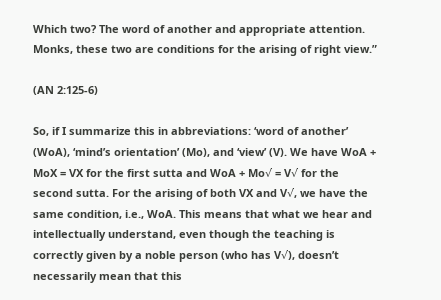Which two? The word of another and appropriate attention. Monks, these two are conditions for the arising of right view.”

(AN 2:125-6)

So, if I summarize this in abbreviations: ‘word of another’ (WoA), ‘mind’s orientation’ (Mo), and ‘view’ (V). We have WoA + MoX = VX for the first sutta and WoA + Mo√ = V√ for the second sutta. For the arising of both VX and V√, we have the same condition, i.e., WoA. This means that what we hear and intellectually understand, even though the teaching is correctly given by a noble person (who has V√), doesn’t necessarily mean that this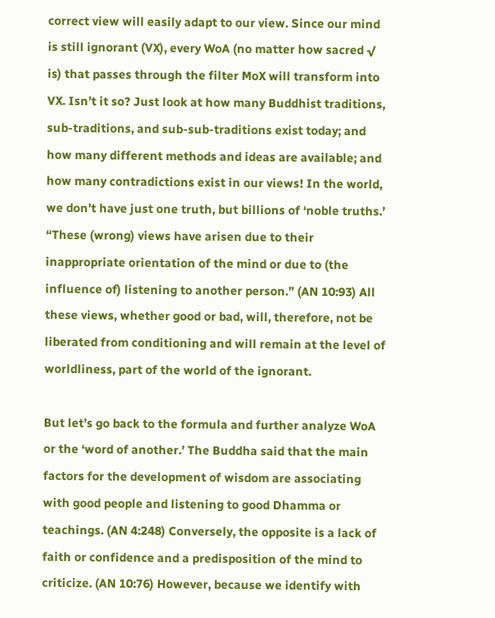correct view will easily adapt to our view. Since our mind is still ignorant (VX), every WoA (no matter how sacred √ is) that passes through the filter MoX will transform into VX. Isn’t it so? Just look at how many Buddhist traditions, sub-traditions, and sub-sub-traditions exist today; and how many different methods and ideas are available; and how many contradictions exist in our views! In the world, we don’t have just one truth, but billions of ‘noble truths.’ “These (wrong) views have arisen due to their inappropriate orientation of the mind or due to (the influence of) listening to another person.” (AN 10:93) All these views, whether good or bad, will, therefore, not be liberated from conditioning and will remain at the level of worldliness, part of the world of the ignorant.

But let’s go back to the formula and further analyze WoA or the ‘word of another.’ The Buddha said that the main factors for the development of wisdom are associating with good people and listening to good Dhamma or teachings. (AN 4:248) Conversely, the opposite is a lack of faith or confidence and a predisposition of the mind to criticize. (AN 10:76) However, because we identify with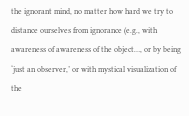the ignorant mind, no matter how hard we try to distance ourselves from ignorance (e.g., with awareness of awareness of the object…, or by being ‘just an observer,’ or with mystical visualization of the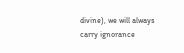divine), we will always carry ignorance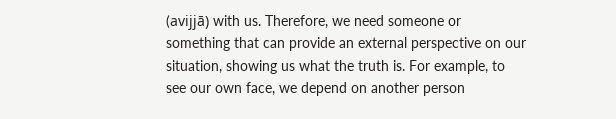(avijjā) with us. Therefore, we need someone or something that can provide an external perspective on our situation, showing us what the truth is. For example, to see our own face, we depend on another person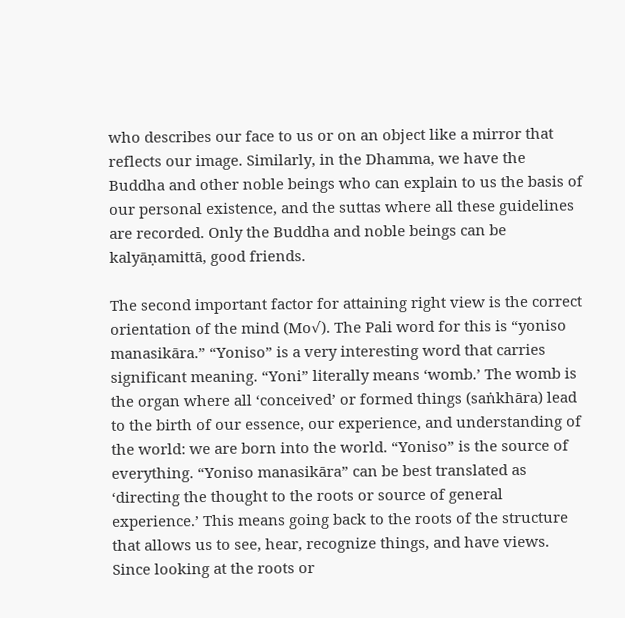who describes our face to us or on an object like a mirror that reflects our image. Similarly, in the Dhamma, we have the Buddha and other noble beings who can explain to us the basis of our personal existence, and the suttas where all these guidelines are recorded. Only the Buddha and noble beings can be kalyāṇamittā, good friends.

The second important factor for attaining right view is the correct orientation of the mind (Mo√). The Pali word for this is “yoniso manasikāra.” “Yoniso” is a very interesting word that carries significant meaning. “Yoni” literally means ‘womb.’ The womb is the organ where all ‘conceived’ or formed things (saṅkhāra) lead to the birth of our essence, our experience, and understanding of the world: we are born into the world. “Yoniso” is the source of everything. “Yoniso manasikāra” can be best translated as ‘directing the thought to the roots or source of general experience.’ This means going back to the roots of the structure that allows us to see, hear, recognize things, and have views. Since looking at the roots or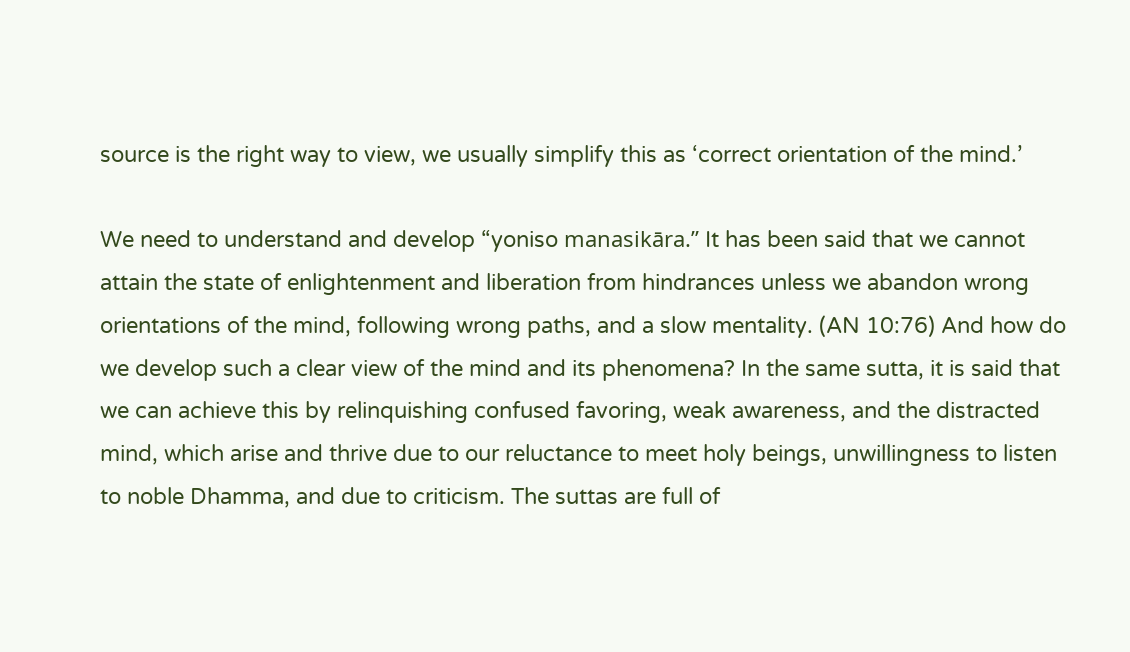source is the right way to view, we usually simplify this as ‘correct orientation of the mind.’

We need to understand and develop “yoniso manasikāra.” It has been said that we cannot attain the state of enlightenment and liberation from hindrances unless we abandon wrong orientations of the mind, following wrong paths, and a slow mentality. (AN 10:76) And how do we develop such a clear view of the mind and its phenomena? In the same sutta, it is said that we can achieve this by relinquishing confused favoring, weak awareness, and the distracted mind, which arise and thrive due to our reluctance to meet holy beings, unwillingness to listen to noble Dhamma, and due to criticism. The suttas are full of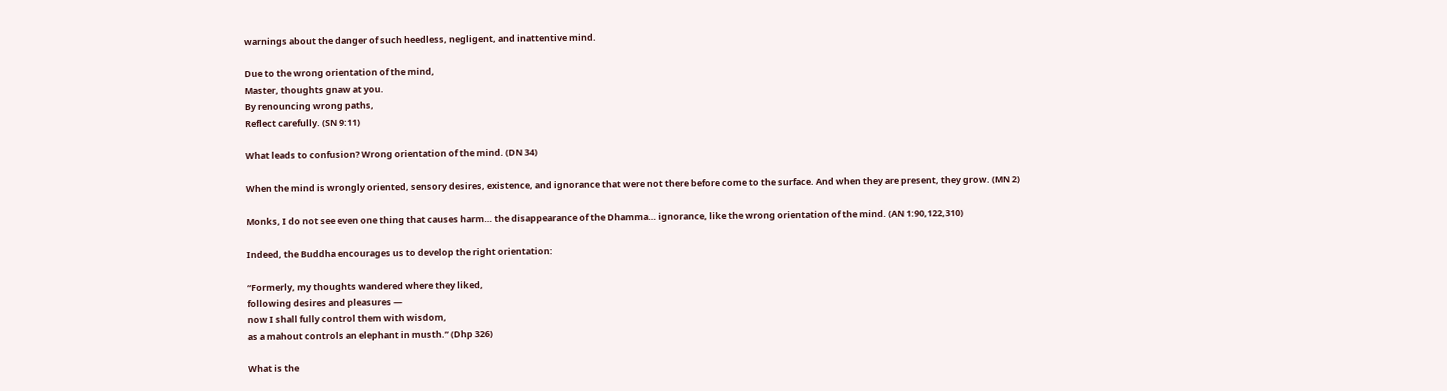warnings about the danger of such heedless, negligent, and inattentive mind.

Due to the wrong orientation of the mind,
Master, thoughts gnaw at you.
By renouncing wrong paths,
Reflect carefully. (SN 9:11)

What leads to confusion? Wrong orientation of the mind. (DN 34)

When the mind is wrongly oriented, sensory desires, existence, and ignorance that were not there before come to the surface. And when they are present, they grow. (MN 2)

Monks, I do not see even one thing that causes harm… the disappearance of the Dhamma… ignorance, like the wrong orientation of the mind. (AN 1:90,122,310)

Indeed, the Buddha encourages us to develop the right orientation:

“Formerly, my thoughts wandered where they liked,
following desires and pleasures —
now I shall fully control them with wisdom,
as a mahout controls an elephant in musth.” (Dhp 326)

What is the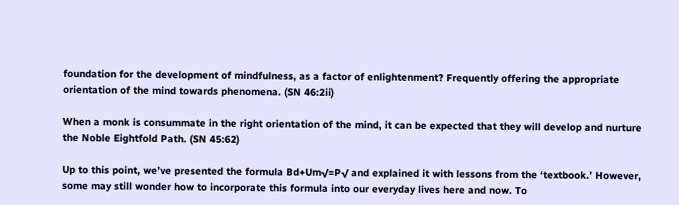foundation for the development of mindfulness, as a factor of enlightenment? Frequently offering the appropriate orientation of the mind towards phenomena. (SN 46:2ii)

When a monk is consummate in the right orientation of the mind, it can be expected that they will develop and nurture the Noble Eightfold Path. (SN 45:62)

Up to this point, we’ve presented the formula Bd+Um√=P√ and explained it with lessons from the ‘textbook.’ However, some may still wonder how to incorporate this formula into our everyday lives here and now. To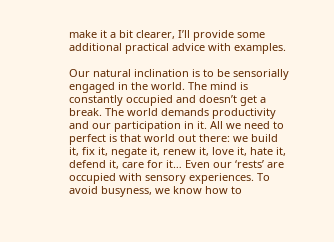make it a bit clearer, I’ll provide some additional practical advice with examples.

Our natural inclination is to be sensorially engaged in the world. The mind is constantly occupied and doesn’t get a break. The world demands productivity and our participation in it. All we need to perfect is that world out there: we build it, fix it, negate it, renew it, love it, hate it, defend it, care for it… Even our ‘rests’ are occupied with sensory experiences. To avoid busyness, we know how to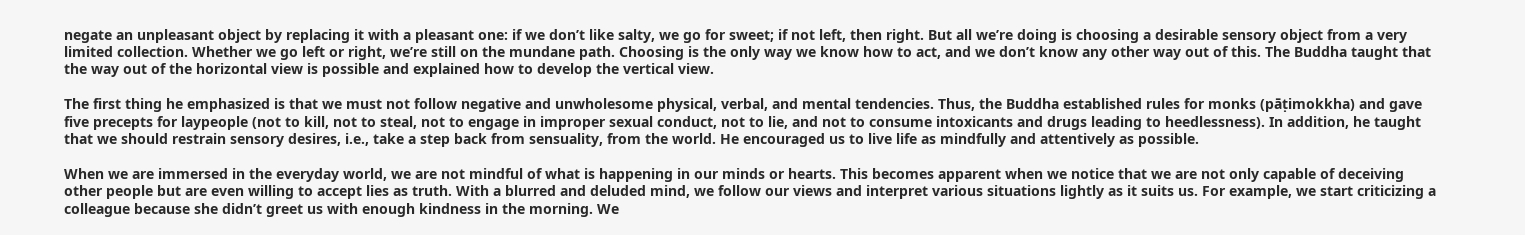negate an unpleasant object by replacing it with a pleasant one: if we don’t like salty, we go for sweet; if not left, then right. But all we’re doing is choosing a desirable sensory object from a very limited collection. Whether we go left or right, we’re still on the mundane path. Choosing is the only way we know how to act, and we don’t know any other way out of this. The Buddha taught that the way out of the horizontal view is possible and explained how to develop the vertical view.

The first thing he emphasized is that we must not follow negative and unwholesome physical, verbal, and mental tendencies. Thus, the Buddha established rules for monks (pāṭimokkha) and gave five precepts for laypeople (not to kill, not to steal, not to engage in improper sexual conduct, not to lie, and not to consume intoxicants and drugs leading to heedlessness). In addition, he taught that we should restrain sensory desires, i.e., take a step back from sensuality, from the world. He encouraged us to live life as mindfully and attentively as possible.

When we are immersed in the everyday world, we are not mindful of what is happening in our minds or hearts. This becomes apparent when we notice that we are not only capable of deceiving other people but are even willing to accept lies as truth. With a blurred and deluded mind, we follow our views and interpret various situations lightly as it suits us. For example, we start criticizing a colleague because she didn’t greet us with enough kindness in the morning. We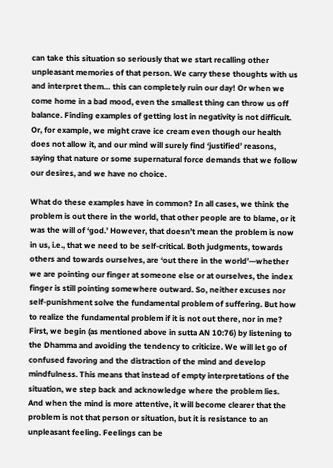can take this situation so seriously that we start recalling other unpleasant memories of that person. We carry these thoughts with us and interpret them… this can completely ruin our day! Or when we come home in a bad mood, even the smallest thing can throw us off balance. Finding examples of getting lost in negativity is not difficult. Or, for example, we might crave ice cream even though our health does not allow it, and our mind will surely find ‘justified’ reasons, saying that nature or some supernatural force demands that we follow our desires, and we have no choice.

What do these examples have in common? In all cases, we think the problem is out there in the world, that other people are to blame, or it was the will of ‘god.’ However, that doesn’t mean the problem is now in us, i.e., that we need to be self-critical. Both judgments, towards others and towards ourselves, are ‘out there in the world’—whether we are pointing our finger at someone else or at ourselves, the index finger is still pointing somewhere outward. So, neither excuses nor self-punishment solve the fundamental problem of suffering. But how to realize the fundamental problem if it is not out there, nor in me? First, we begin (as mentioned above in sutta AN 10:76) by listening to the Dhamma and avoiding the tendency to criticize. We will let go of confused favoring and the distraction of the mind and develop mindfulness. This means that instead of empty interpretations of the situation, we step back and acknowledge where the problem lies. And when the mind is more attentive, it will become clearer that the problem is not that person or situation, but it is resistance to an unpleasant feeling. Feelings can be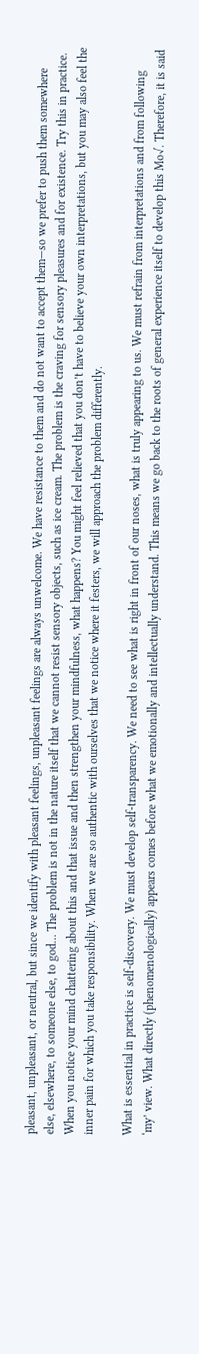pleasant, unpleasant, or neutral, but since we identify with pleasant feelings, unpleasant feelings are always unwelcome. We have resistance to them and do not want to accept them—so we prefer to push them somewhere else, elsewhere, to someone else, to god… The problem is not in the nature itself that we cannot resist sensory objects, such as ice cream. The problem is the craving for sensory pleasures and for existence. Try this in practice. When you notice your mind chattering about this and that issue and then strengthen your mindfulness, what happens? You might feel relieved that you don’t have to believe your own interpretations, but you may also feel the inner pain for which you take responsibility. When we are so authentic with ourselves that we notice where it festers, we will approach the problem differently.

What is essential in practice is self-discovery. We must develop self-transparency. We need to see what is right in front of our noses, what is truly appearing to us. We must refrain from interpretations and from following ‘my’ view. What directly (phenomenologically) appears comes before what we emotionally and intellectually understand. This means we go back to the roots of general experience itself to develop this Mo√. Therefore, it is said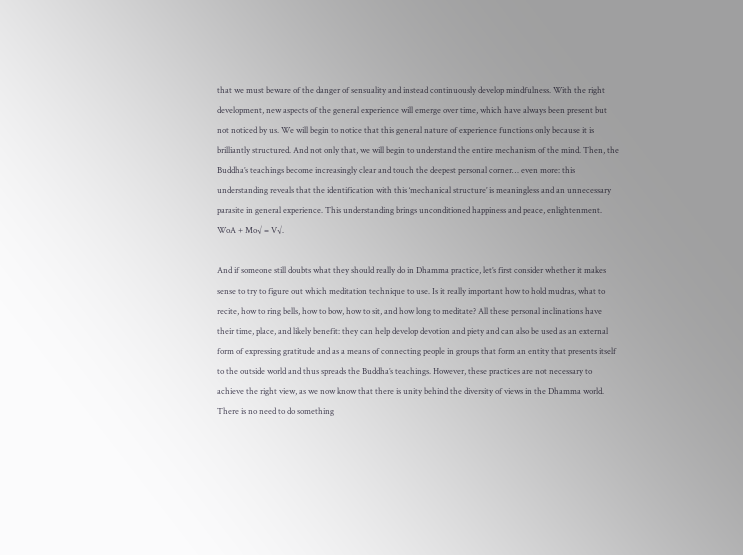that we must beware of the danger of sensuality and instead continuously develop mindfulness. With the right development, new aspects of the general experience will emerge over time, which have always been present but not noticed by us. We will begin to notice that this general nature of experience functions only because it is brilliantly structured. And not only that, we will begin to understand the entire mechanism of the mind. Then, the Buddha’s teachings become increasingly clear and touch the deepest personal corner… even more: this understanding reveals that the identification with this ‘mechanical structure’ is meaningless and an unnecessary parasite in general experience. This understanding brings unconditioned happiness and peace, enlightenment. WoA + Mo√ = V√.

And if someone still doubts what they should really do in Dhamma practice, let’s first consider whether it makes sense to try to figure out which meditation technique to use. Is it really important how to hold mudras, what to recite, how to ring bells, how to bow, how to sit, and how long to meditate? All these personal inclinations have their time, place, and likely benefit: they can help develop devotion and piety and can also be used as an external form of expressing gratitude and as a means of connecting people in groups that form an entity that presents itself to the outside world and thus spreads the Buddha’s teachings. However, these practices are not necessary to achieve the right view, as we now know that there is unity behind the diversity of views in the Dhamma world. There is no need to do something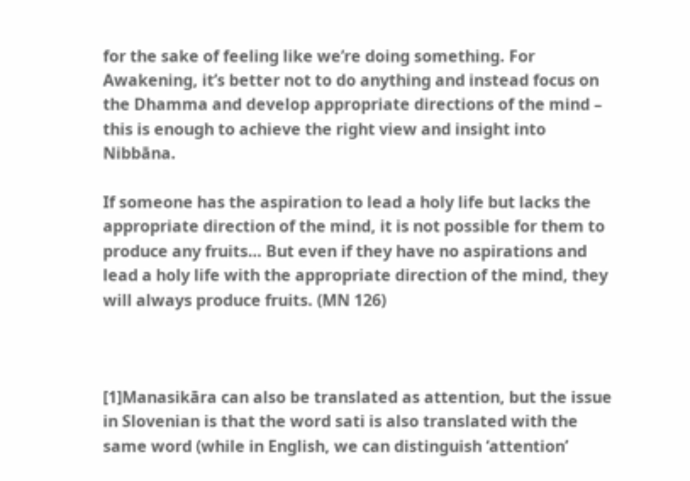for the sake of feeling like we’re doing something. For Awakening, it’s better not to do anything and instead focus on the Dhamma and develop appropriate directions of the mind – this is enough to achieve the right view and insight into Nibbāna.

If someone has the aspiration to lead a holy life but lacks the appropriate direction of the mind, it is not possible for them to produce any fruits… But even if they have no aspirations and lead a holy life with the appropriate direction of the mind, they will always produce fruits. (MN 126)



[1]Manasikāra can also be translated as attention, but the issue in Slovenian is that the word sati is also translated with the same word (while in English, we can distinguish ‘attention’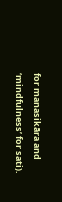for manasikāra and ‘mindfulness’ for sati).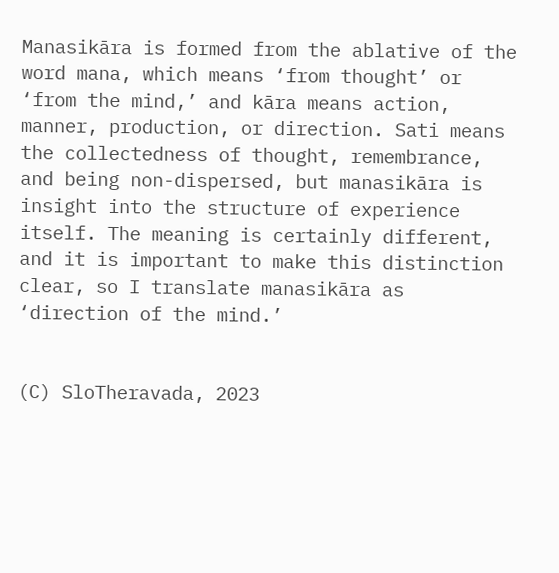Manasikāra is formed from the ablative of the word mana, which means ‘from thought’ or ‘from the mind,’ and kāra means action, manner, production, or direction. Sati means the collectedness of thought, remembrance, and being non-dispersed, but manasikāra is insight into the structure of experience itself. The meaning is certainly different, and it is important to make this distinction clear, so I translate manasikāra as ‘direction of the mind.’


(C) SloTheravada, 2023